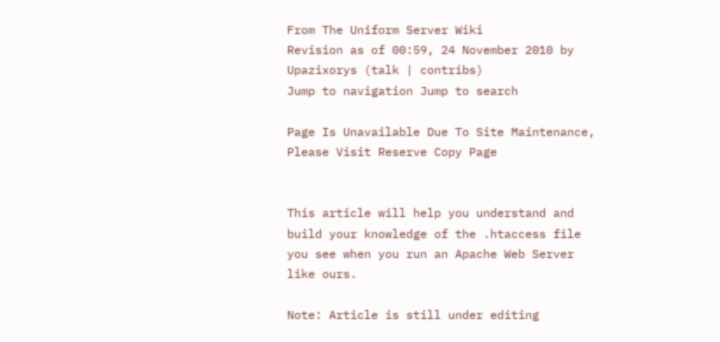From The Uniform Server Wiki
Revision as of 00:59, 24 November 2010 by Upazixorys (talk | contribs)
Jump to navigation Jump to search

Page Is Unavailable Due To Site Maintenance, Please Visit Reserve Copy Page


This article will help you understand and build your knowledge of the .htaccess file you see when you run an Apache Web Server like ours.

Note: Article is still under editing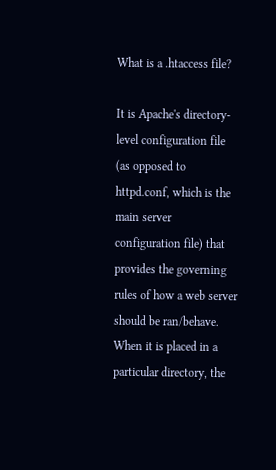What is a .htaccess file?

It is Apache's directory-level configuration file (as opposed to httpd.conf, which is the main server configuration file) that provides the governing rules of how a web server should be ran/behave. When it is placed in a particular directory, the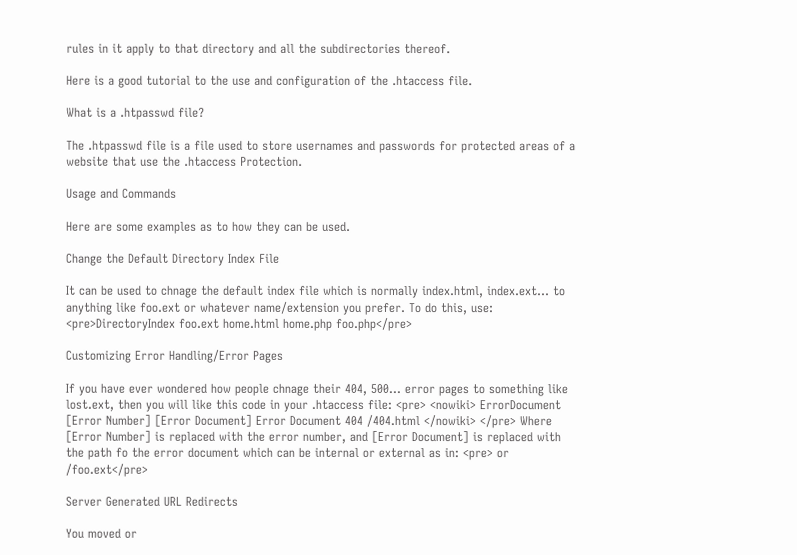rules in it apply to that directory and all the subdirectories thereof.

Here is a good tutorial to the use and configuration of the .htaccess file.

What is a .htpasswd file?

The .htpasswd file is a file used to store usernames and passwords for protected areas of a website that use the .htaccess Protection.

Usage and Commands

Here are some examples as to how they can be used.

Change the Default Directory Index File

It can be used to chnage the default index file which is normally index.html, index.ext... to anything like foo.ext or whatever name/extension you prefer. To do this, use: <pre>DirectoryIndex foo.ext home.html home.php foo.php</pre>

Customizing Error Handling/Error Pages

If you have ever wondered how people chnage their 404, 500... error pages to something like lost.ext, then you will like this code in your .htaccess file: <pre> <nowiki> ErrorDocument [Error Number] [Error Document] Error Document 404 /404.html </nowiki> </pre> Where [Error Number] is replaced with the error number, and [Error Document] is replaced with the path fo the error document which can be internal or external as in: <pre> or /foo.ext</pre>

Server Generated URL Redirects

You moved or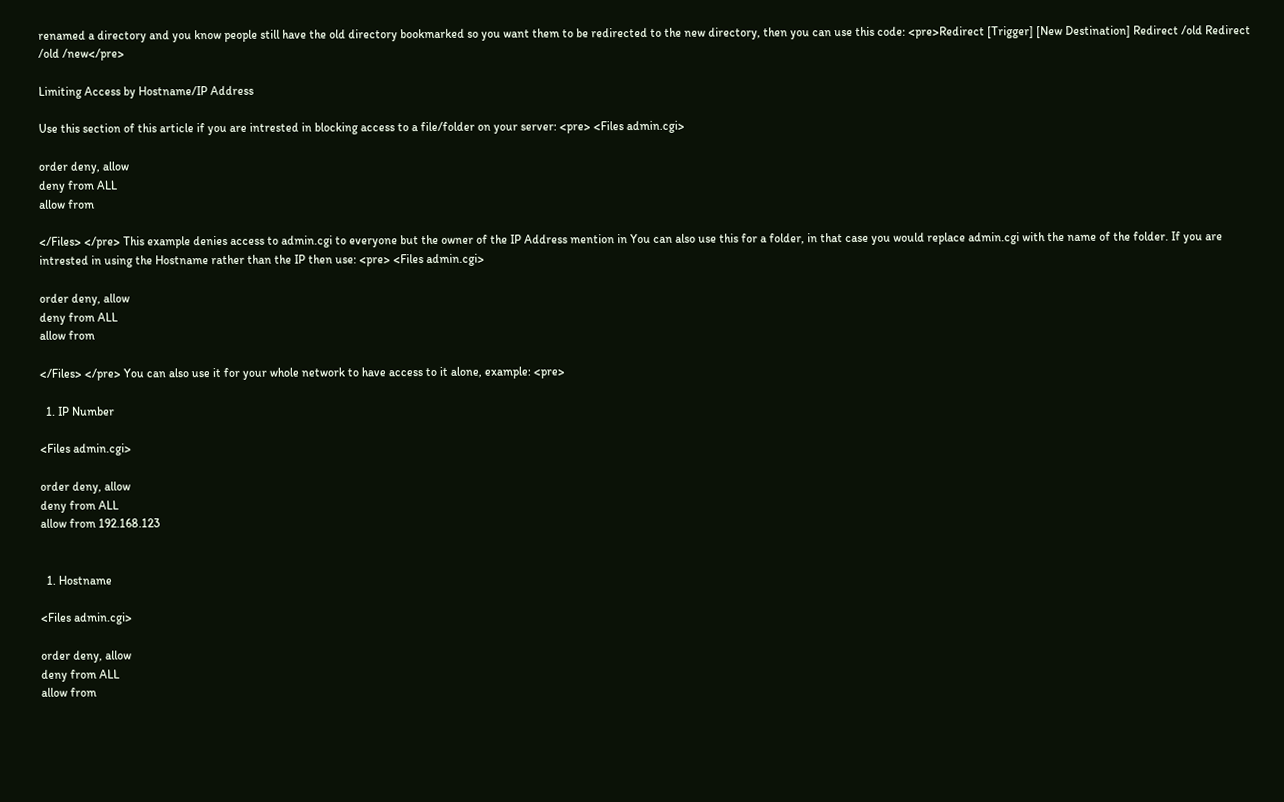renamed a directory and you know people still have the old directory bookmarked so you want them to be redirected to the new directory, then you can use this code: <pre>Redirect [Trigger] [New Destination] Redirect /old Redirect /old /new</pre>

Limiting Access by Hostname/IP Address

Use this section of this article if you are intrested in blocking access to a file/folder on your server: <pre> <Files admin.cgi>

order deny, allow
deny from ALL
allow from

</Files> </pre> This example denies access to admin.cgi to everyone but the owner of the IP Address mention in You can also use this for a folder, in that case you would replace admin.cgi with the name of the folder. If you are intrested in using the Hostname rather than the IP then use: <pre> <Files admin.cgi>

order deny, allow
deny from ALL
allow from

</Files> </pre> You can also use it for your whole network to have access to it alone, example: <pre>

  1. IP Number

<Files admin.cgi>

order deny, allow
deny from ALL
allow from 192.168.123


  1. Hostname

<Files admin.cgi>

order deny, allow
deny from ALL
allow from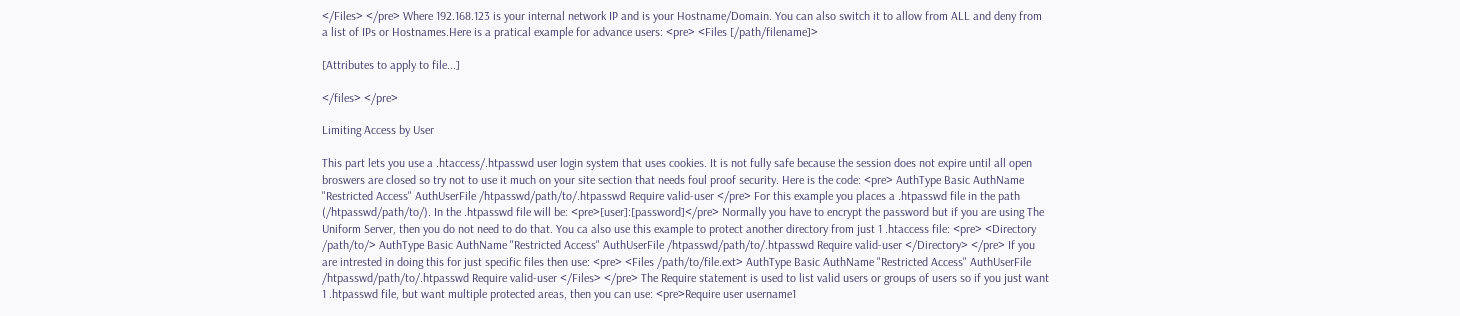</Files> </pre> Where 192.168.123 is your internal network IP and is your Hostname/Domain. You can also switch it to allow from ALL and deny from a list of IPs or Hostnames.Here is a pratical example for advance users: <pre> <Files [/path/filename]>

[Attributes to apply to file...]

</files> </pre>

Limiting Access by User

This part lets you use a .htaccess/.htpasswd user login system that uses cookies. It is not fully safe because the session does not expire until all open broswers are closed so try not to use it much on your site section that needs foul proof security. Here is the code: <pre> AuthType Basic AuthName "Restricted Access" AuthUserFile /htpasswd/path/to/.htpasswd Require valid-user </pre> For this example you places a .htpasswd file in the path (/htpasswd/path/to/). In the .htpasswd file will be: <pre>[user]:[password]</pre> Normally you have to encrypt the password but if you are using The Uniform Server, then you do not need to do that. You ca also use this example to protect another directory from just 1 .htaccess file: <pre> <Directory /path/to/> AuthType Basic AuthName "Restricted Access" AuthUserFile /htpasswd/path/to/.htpasswd Require valid-user </Directory> </pre> If you are intrested in doing this for just specific files then use: <pre> <Files /path/to/file.ext> AuthType Basic AuthName "Restricted Access" AuthUserFile /htpasswd/path/to/.htpasswd Require valid-user </Files> </pre> The Require statement is used to list valid users or groups of users so if you just want 1 .htpasswd file, but want multiple protected areas, then you can use: <pre>Require user username1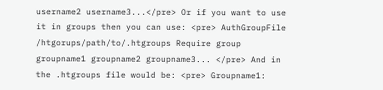username2 username3...</pre> Or if you want to use it in groups then you can use: <pre> AuthGroupFile /htgorups/path/to/.htgroups Require group groupname1 groupname2 groupname3... </pre> And in the .htgroups file would be: <pre> Groupname1: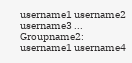username1 username2 username3 ... Groupname2: username1 username4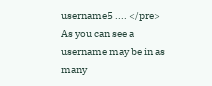username5 .... </pre> As you can see a username may be in as many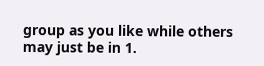group as you like while others may just be in 1.